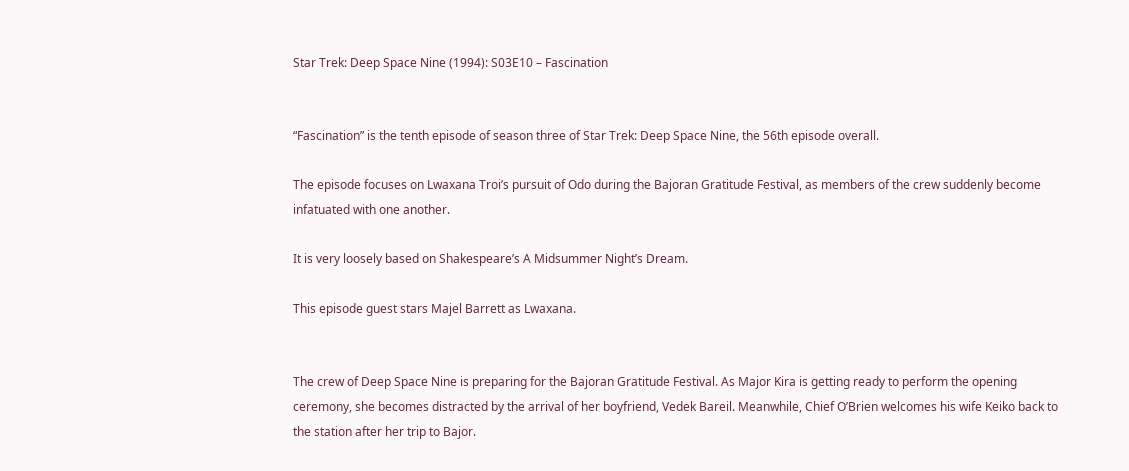Star Trek: Deep Space Nine (1994): S03E10 – Fascination


“Fascination” is the tenth episode of season three of Star Trek: Deep Space Nine, the 56th episode overall.

The episode focuses on Lwaxana Troi’s pursuit of Odo during the Bajoran Gratitude Festival, as members of the crew suddenly become infatuated with one another.

It is very loosely based on Shakespeare’s A Midsummer Night’s Dream.

This episode guest stars Majel Barrett as Lwaxana.


The crew of Deep Space Nine is preparing for the Bajoran Gratitude Festival. As Major Kira is getting ready to perform the opening ceremony, she becomes distracted by the arrival of her boyfriend, Vedek Bareil. Meanwhile, Chief O’Brien welcomes his wife Keiko back to the station after her trip to Bajor.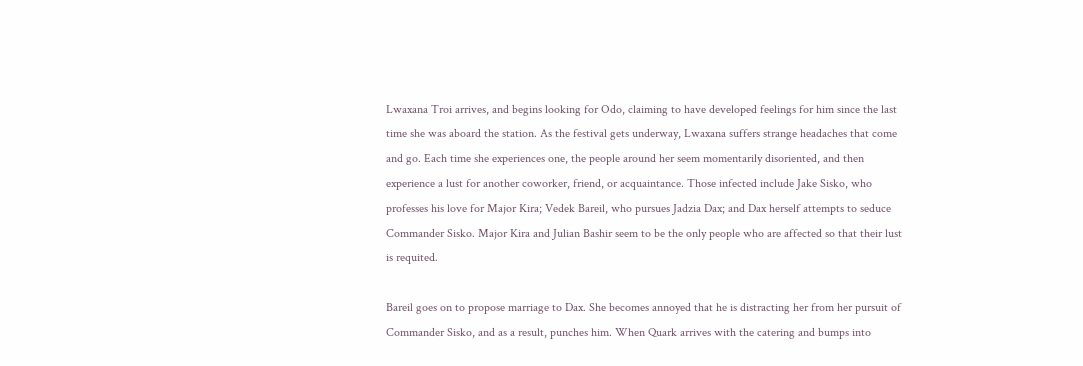Lwaxana Troi arrives, and begins looking for Odo, claiming to have developed feelings for him since the last time she was aboard the station. As the festival gets underway, Lwaxana suffers strange headaches that come and go. Each time she experiences one, the people around her seem momentarily disoriented, and then experience a lust for another coworker, friend, or acquaintance. Those infected include Jake Sisko, who professes his love for Major Kira; Vedek Bareil, who pursues Jadzia Dax; and Dax herself attempts to seduce Commander Sisko. Major Kira and Julian Bashir seem to be the only people who are affected so that their lust is requited.

Bareil goes on to propose marriage to Dax. She becomes annoyed that he is distracting her from her pursuit of Commander Sisko, and as a result, punches him. When Quark arrives with the catering and bumps into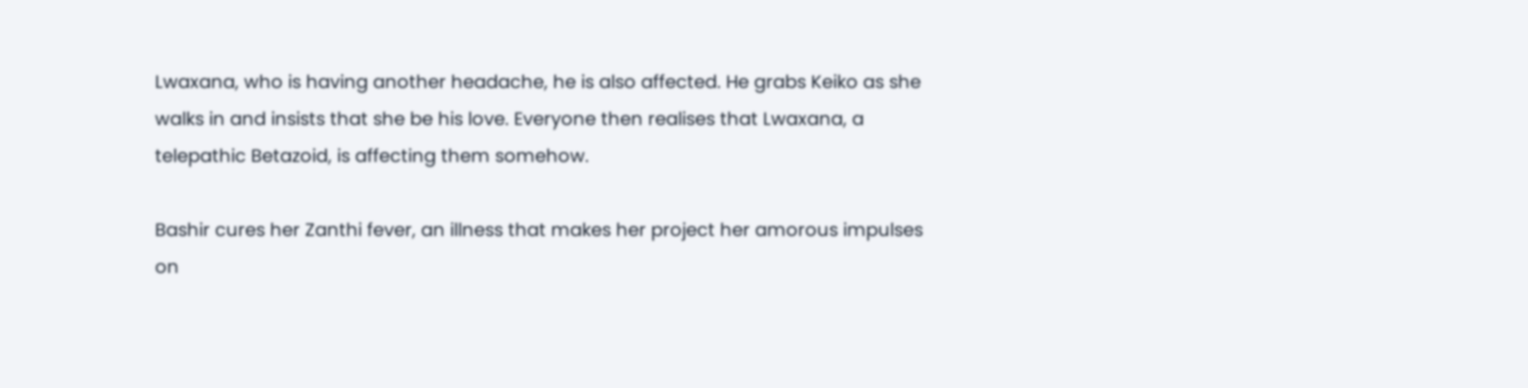Lwaxana, who is having another headache, he is also affected. He grabs Keiko as she walks in and insists that she be his love. Everyone then realises that Lwaxana, a telepathic Betazoid, is affecting them somehow.

Bashir cures her Zanthi fever, an illness that makes her project her amorous impulses on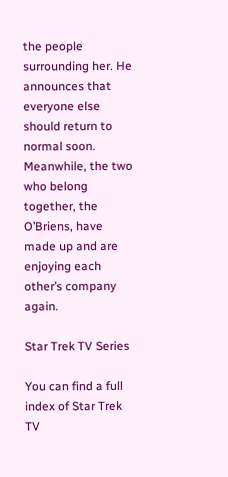the people surrounding her. He announces that everyone else should return to normal soon. Meanwhile, the two who belong together, the O’Briens, have made up and are enjoying each other’s company again.

Star Trek TV Series

You can find a full index of Star Trek TV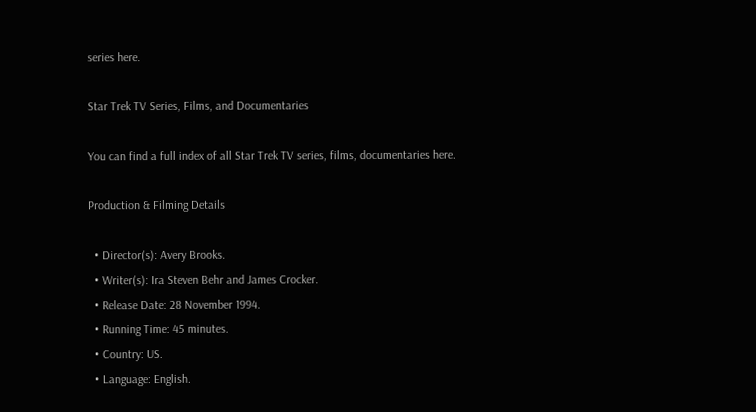series here.

Star Trek TV Series, Films, and Documentaries

You can find a full index of all Star Trek TV series, films, documentaries here.

Production & Filming Details

  • Director(s): Avery Brooks.
  • Writer(s): Ira Steven Behr and James Crocker.
  • Release Date: 28 November 1994.
  • Running Time: 45 minutes.
  • Country: US.
  • Language: English.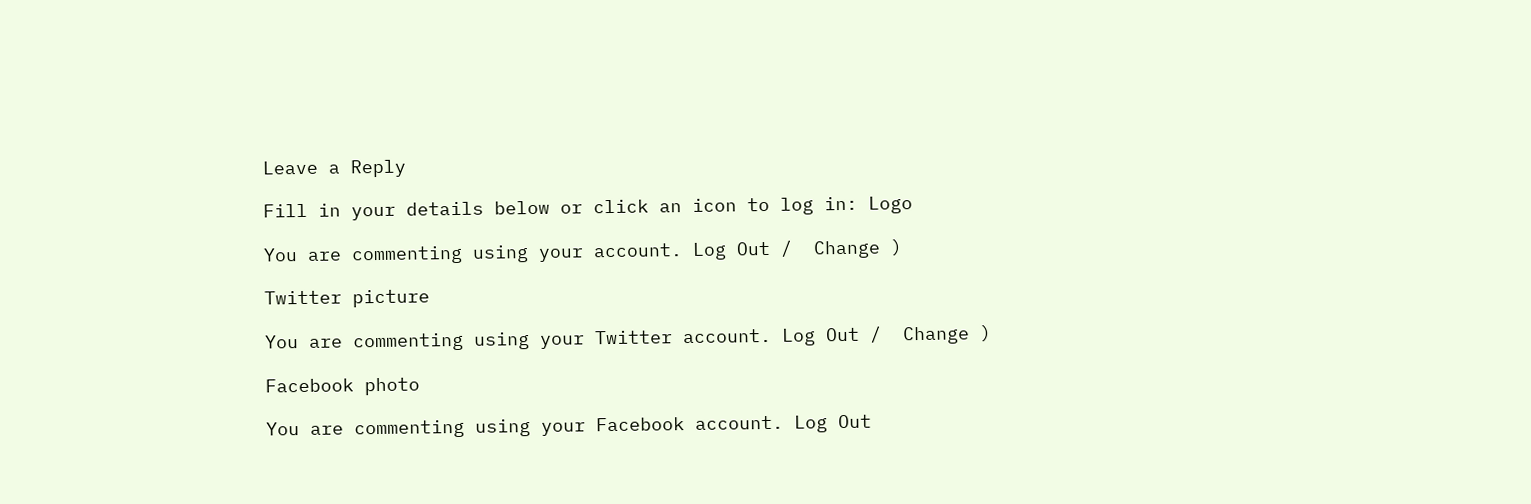Leave a Reply

Fill in your details below or click an icon to log in: Logo

You are commenting using your account. Log Out /  Change )

Twitter picture

You are commenting using your Twitter account. Log Out /  Change )

Facebook photo

You are commenting using your Facebook account. Log Out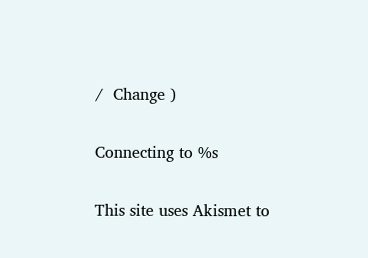/  Change )

Connecting to %s

This site uses Akismet to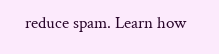reduce spam. Learn how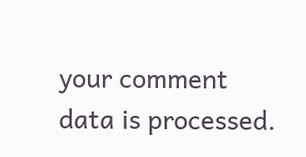your comment data is processed.